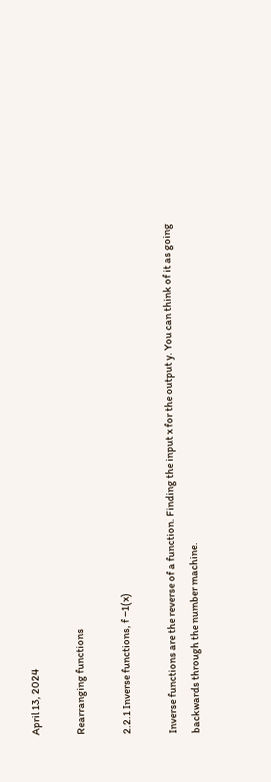April 13, 2024

Rearranging functions

2.2.1 Inverse functions, f −1(x)

Inverse functions are the reverse of a function. Finding the input x for the output y. You can think of it as going backwards through the number machine.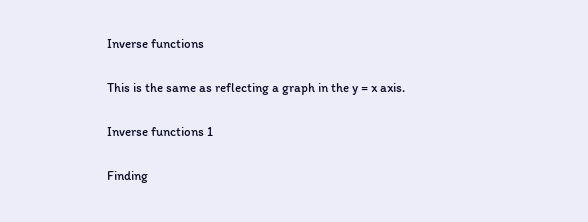Inverse functions

This is the same as reflecting a graph in the y = x axis.

Inverse functions 1

Finding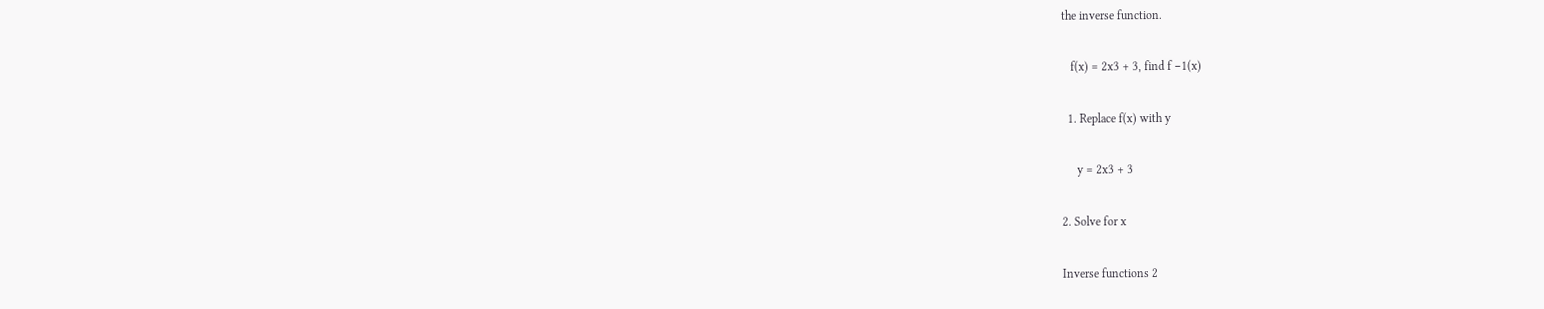the inverse function.

   f(x) = 2x3 + 3, find f −1(x)

  1. Replace f(x) with y

     y = 2x3 + 3

2. Solve for x

Inverse functions 2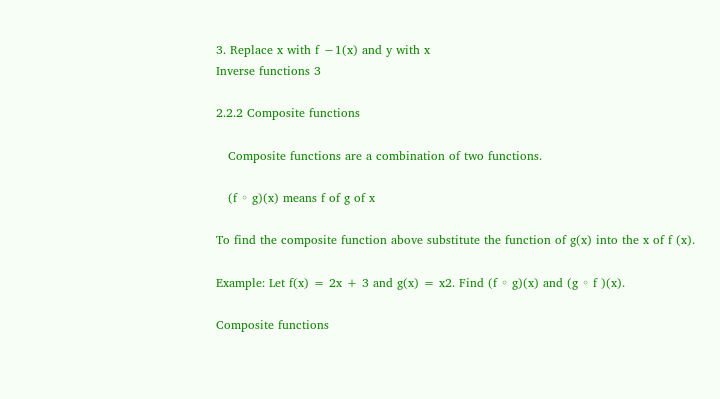3. Replace x with f −1(x) and y with x
Inverse functions 3

2.2.2 Composite functions

   Composite functions are a combination of two functions.

   (f ◦ g)(x) means f of g of x

To find the composite function above substitute the function of g(x) into the x of f (x).

Example: Let f(x) = 2x + 3 and g(x) = x2. Find (f ◦ g)(x) and (g ◦ f )(x).

Composite functions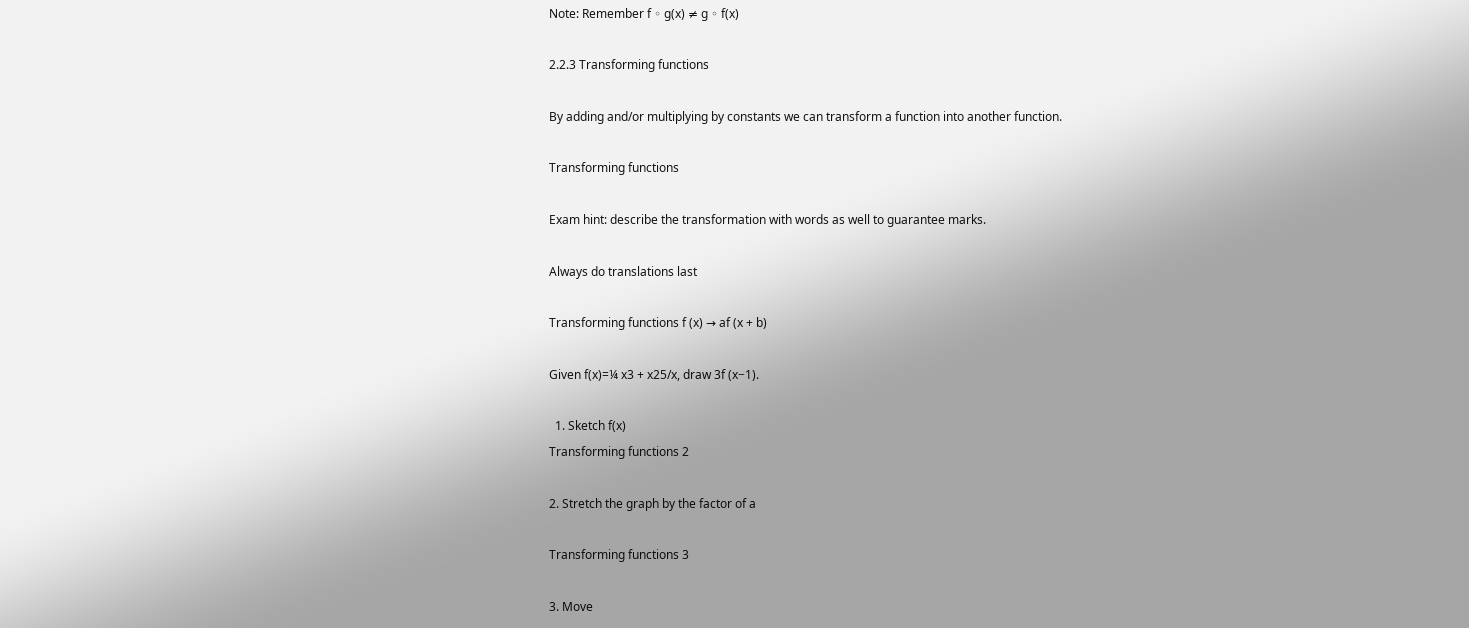Note: Remember f ◦ g(x) ≠ g ◦ f(x)

2.2.3 Transforming functions

By adding and/or multiplying by constants we can transform a function into another function.

Transforming functions

Exam hint: describe the transformation with words as well to guarantee marks.

Always do translations last

Transforming functions f (x) → af (x + b)

Given f(x)=¼ x3 + x25/x, draw 3f (x−1).

  1. Sketch f(x)
Transforming functions 2

2. Stretch the graph by the factor of a

Transforming functions 3

3. Move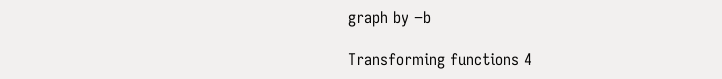graph by −b

Transforming functions 4